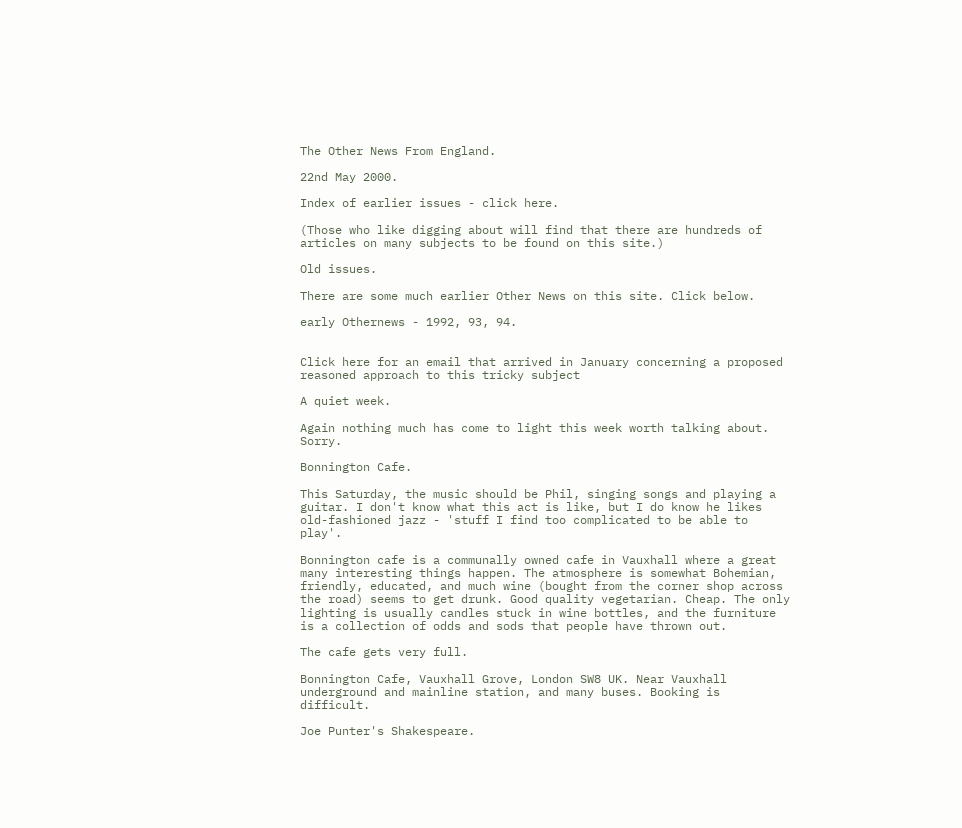The Other News From England.

22nd May 2000.

Index of earlier issues - click here.

(Those who like digging about will find that there are hundreds of articles on many subjects to be found on this site.)

Old issues.

There are some much earlier Other News on this site. Click below.

early Othernews - 1992, 93, 94.


Click here for an email that arrived in January concerning a proposed reasoned approach to this tricky subject

A quiet week.

Again nothing much has come to light this week worth talking about. Sorry.

Bonnington Cafe.

This Saturday, the music should be Phil, singing songs and playing a guitar. I don't know what this act is like, but I do know he likes old-fashioned jazz - 'stuff I find too complicated to be able to play'.

Bonnington cafe is a communally owned cafe in Vauxhall where a great many interesting things happen. The atmosphere is somewhat Bohemian, friendly, educated, and much wine (bought from the corner shop across the road) seems to get drunk. Good quality vegetarian. Cheap. The only lighting is usually candles stuck in wine bottles, and the furniture is a collection of odds and sods that people have thrown out.

The cafe gets very full.

Bonnington Cafe, Vauxhall Grove, London SW8 UK. Near Vauxhall underground and mainline station, and many buses. Booking is difficult.

Joe Punter's Shakespeare.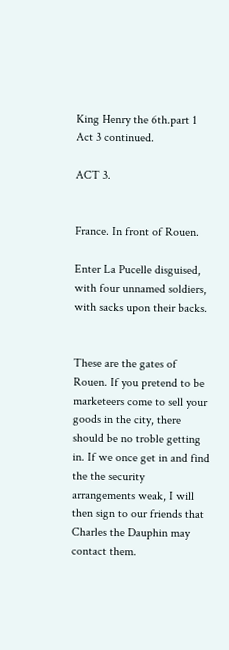King Henry the 6th.part 1 Act 3 continued.

ACT 3.


France. In front of Rouen.

Enter La Pucelle disguised, with four unnamed soldiers, with sacks upon their backs.


These are the gates of Rouen. If you pretend to be marketeers come to sell your goods in the city, there should be no troble getting in. If we once get in and find the the security arrangements weak, I will then sign to our friends that Charles the Dauphin may contact them.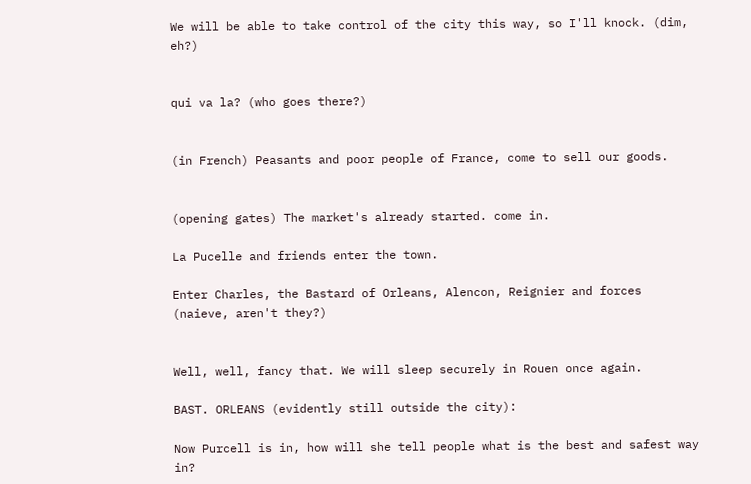We will be able to take control of the city this way, so I'll knock. (dim, eh?)


qui va la? (who goes there?)


(in French) Peasants and poor people of France, come to sell our goods.


(opening gates) The market's already started. come in.

La Pucelle and friends enter the town.

Enter Charles, the Bastard of Orleans, Alencon, Reignier and forces (naieve, aren't they?)


Well, well, fancy that. We will sleep securely in Rouen once again.

BAST. ORLEANS (evidently still outside the city):

Now Purcell is in, how will she tell people what is the best and safest way in?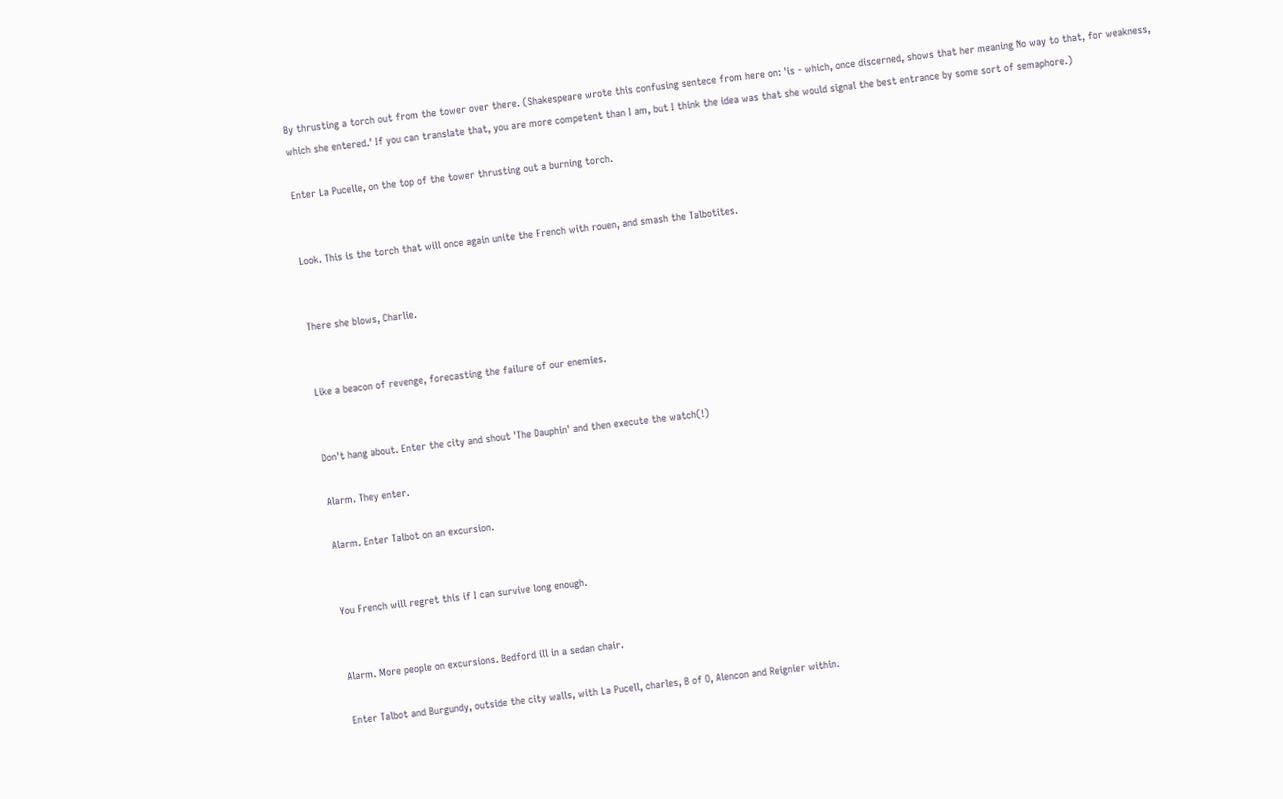By thrusting a torch out from the tower over there. (Shakespeare wrote this confusing sentece from here on: 'is - which, once discerned, shows that her meaning No way to that, for weakness, which she entered.' If you can translate that, you are more competent than I am, but I think the idea was that she would signal the best entrance by some sort of semaphore.)

Enter La Pucelle, on the top of the tower thrusting out a burning torch.


Look. This is the torch that will once again unite the French with rouen, and smash the Talbotites.


There she blows, Charlie.


Like a beacon of revenge, forecasting the failure of our enemies.


Don't hang about. Enter the city and shout 'The Dauphin' and then execute the watch(!)

Alarm. They enter.

Alarm. Enter Talbot on an excursion.


You French will regret this if I can survive long enough.


Alarm. More people on excursions. Bedford ill in a sedan chair.

Enter Talbot and Burgundy, outside the city walls, with La Pucell, charles, B of O, Alencon and Reignier within.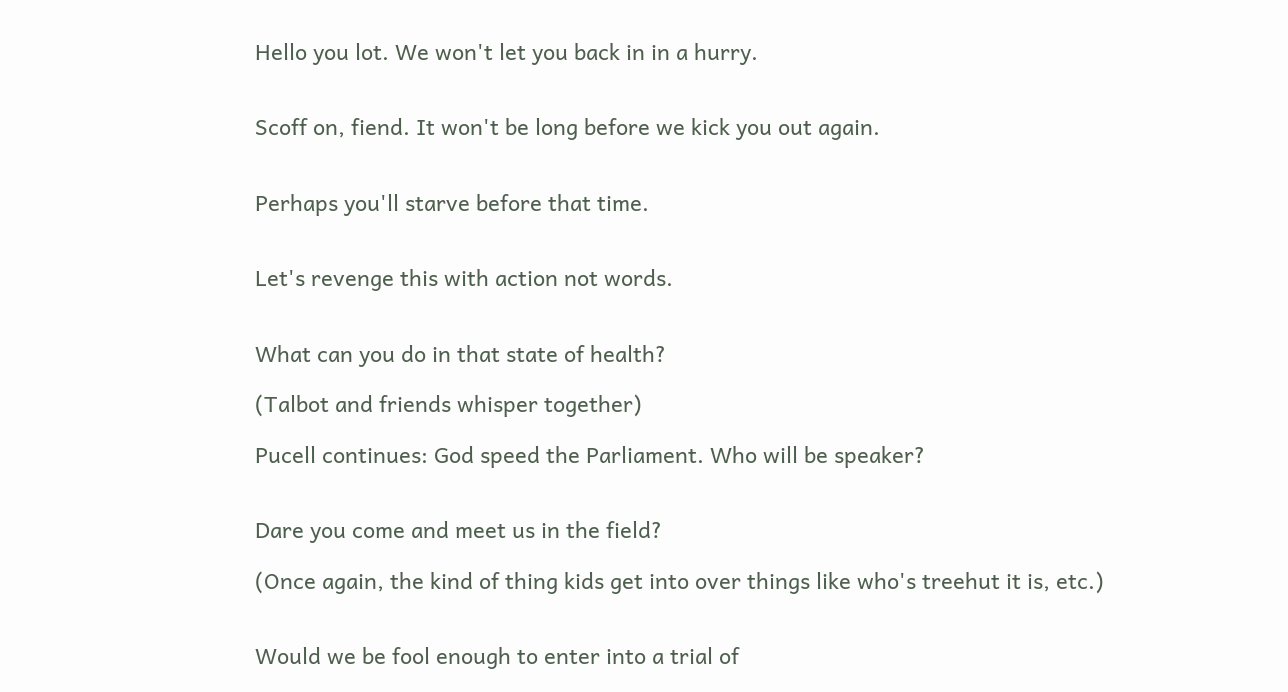Hello you lot. We won't let you back in in a hurry.


Scoff on, fiend. It won't be long before we kick you out again.


Perhaps you'll starve before that time.


Let's revenge this with action not words.


What can you do in that state of health?

(Talbot and friends whisper together)

Pucell continues: God speed the Parliament. Who will be speaker?


Dare you come and meet us in the field?

(Once again, the kind of thing kids get into over things like who's treehut it is, etc.)


Would we be fool enough to enter into a trial of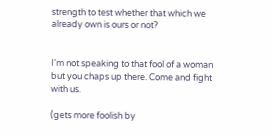strength to test whether that which we already own is ours or not?


I'm not speaking to that fool of a woman but you chaps up there. Come and fight with us.

(gets more foolish by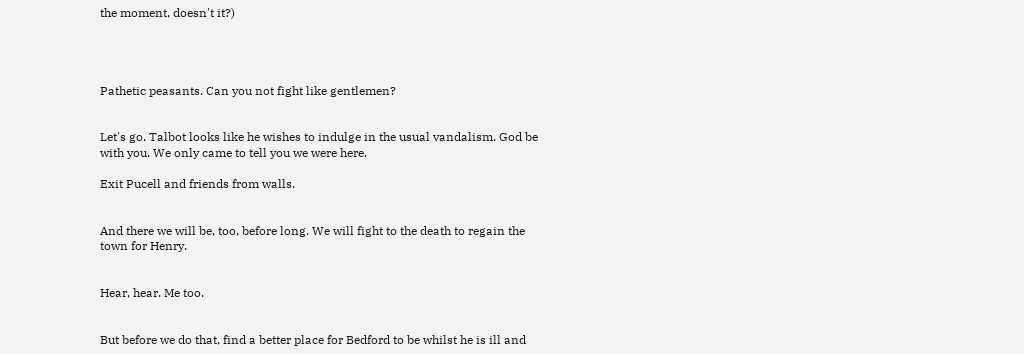the moment, doesn't it?)




Pathetic peasants. Can you not fight like gentlemen?


Let's go. Talbot looks like he wishes to indulge in the usual vandalism. God be with you. We only came to tell you we were here.

Exit Pucell and friends from walls.


And there we will be, too, before long. We will fight to the death to regain the town for Henry.


Hear, hear. Me too.


But before we do that, find a better place for Bedford to be whilst he is ill and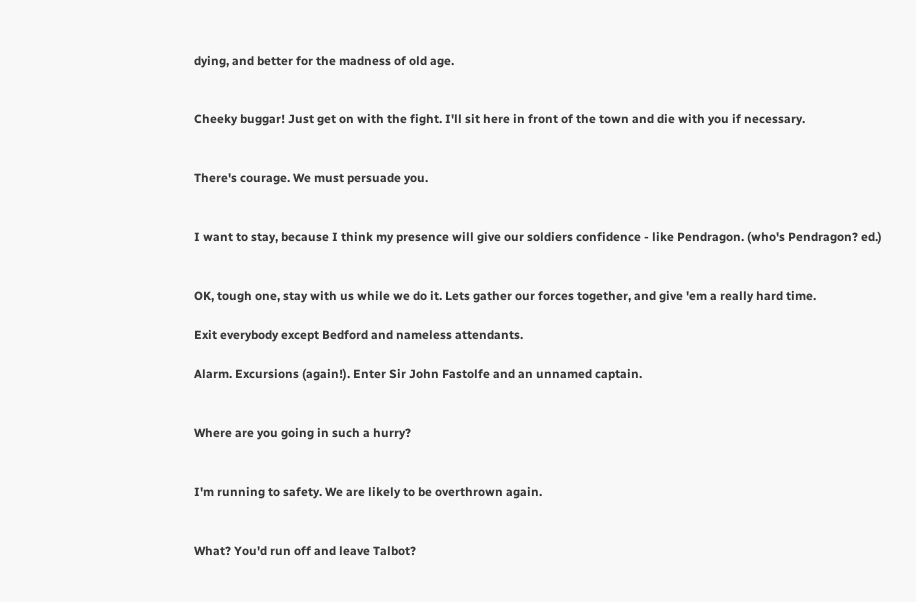dying, and better for the madness of old age.


Cheeky buggar! Just get on with the fight. I'll sit here in front of the town and die with you if necessary.


There's courage. We must persuade you.


I want to stay, because I think my presence will give our soldiers confidence - like Pendragon. (who's Pendragon? ed.)


OK, tough one, stay with us while we do it. Lets gather our forces together, and give 'em a really hard time.

Exit everybody except Bedford and nameless attendants.

Alarm. Excursions (again!). Enter Sir John Fastolfe and an unnamed captain.


Where are you going in such a hurry?


I'm running to safety. We are likely to be overthrown again.


What? You'd run off and leave Talbot?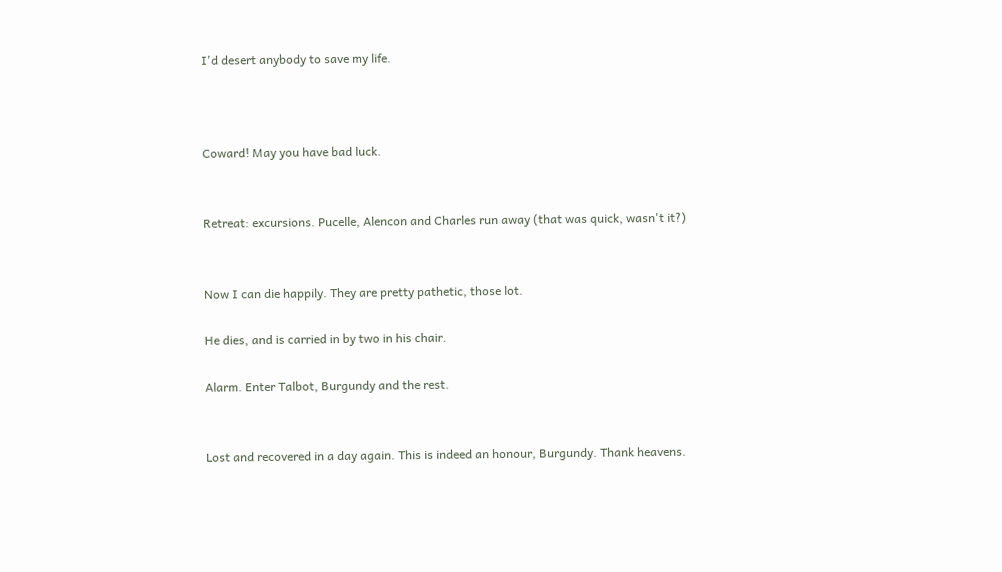I'd desert anybody to save my life.



Coward! May you have bad luck.


Retreat: excursions. Pucelle, Alencon and Charles run away (that was quick, wasn't it?)


Now I can die happily. They are pretty pathetic, those lot.

He dies, and is carried in by two in his chair.

Alarm. Enter Talbot, Burgundy and the rest.


Lost and recovered in a day again. This is indeed an honour, Burgundy. Thank heavens.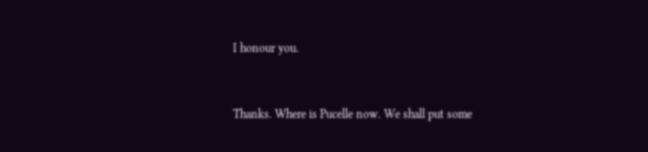I honour you.


Thanks. Where is Pucelle now. We shall put some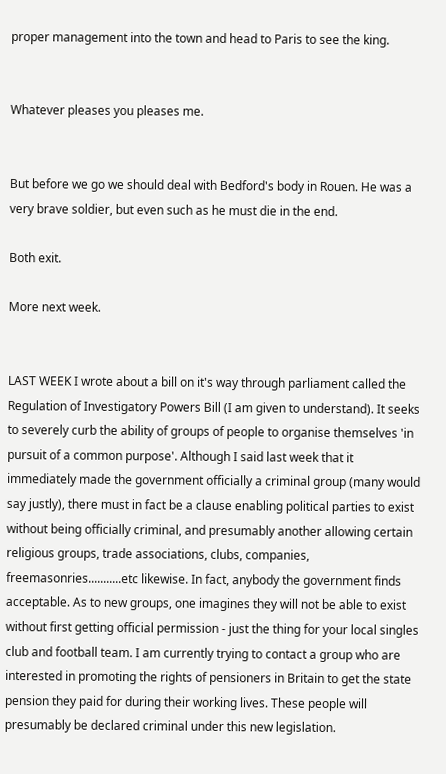proper management into the town and head to Paris to see the king.


Whatever pleases you pleases me.


But before we go we should deal with Bedford's body in Rouen. He was a very brave soldier, but even such as he must die in the end.

Both exit.

More next week.


LAST WEEK I wrote about a bill on it's way through parliament called the Regulation of Investigatory Powers Bill (I am given to understand). It seeks to severely curb the ability of groups of people to organise themselves 'in pursuit of a common purpose'. Although I said last week that it immediately made the government officially a criminal group (many would say justly), there must in fact be a clause enabling political parties to exist without being officially criminal, and presumably another allowing certain religious groups, trade associations, clubs, companies, freemasonries...........etc likewise. In fact, anybody the government finds acceptable. As to new groups, one imagines they will not be able to exist without first getting official permission - just the thing for your local singles club and football team. I am currently trying to contact a group who are interested in promoting the rights of pensioners in Britain to get the state pension they paid for during their working lives. These people will presumably be declared criminal under this new legislation.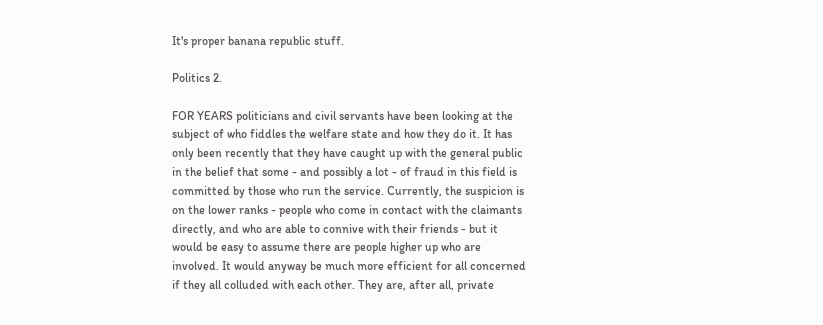It's proper banana republic stuff.

Politics 2.

FOR YEARS politicians and civil servants have been looking at the subject of who fiddles the welfare state and how they do it. It has only been recently that they have caught up with the general public in the belief that some - and possibly a lot - of fraud in this field is committed by those who run the service. Currently, the suspicion is on the lower ranks - people who come in contact with the claimants directly, and who are able to connive with their friends - but it would be easy to assume there are people higher up who are involved. It would anyway be much more efficient for all concerned if they all colluded with each other. They are, after all, private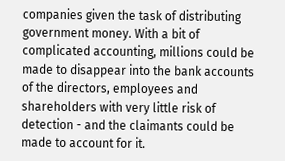companies given the task of distributing government money. With a bit of complicated accounting, millions could be made to disappear into the bank accounts of the directors, employees and shareholders with very little risk of detection - and the claimants could be made to account for it.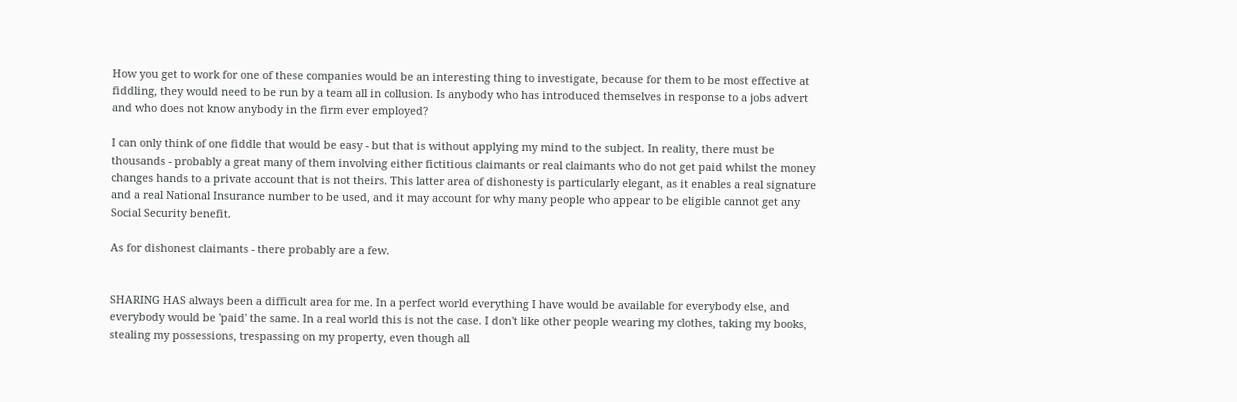How you get to work for one of these companies would be an interesting thing to investigate, because for them to be most effective at fiddling, they would need to be run by a team all in collusion. Is anybody who has introduced themselves in response to a jobs advert and who does not know anybody in the firm ever employed?

I can only think of one fiddle that would be easy - but that is without applying my mind to the subject. In reality, there must be thousands - probably a great many of them involving either fictitious claimants or real claimants who do not get paid whilst the money changes hands to a private account that is not theirs. This latter area of dishonesty is particularly elegant, as it enables a real signature and a real National Insurance number to be used, and it may account for why many people who appear to be eligible cannot get any Social Security benefit.

As for dishonest claimants - there probably are a few.


SHARING HAS always been a difficult area for me. In a perfect world everything I have would be available for everybody else, and everybody would be 'paid' the same. In a real world this is not the case. I don't like other people wearing my clothes, taking my books, stealing my possessions, trespassing on my property, even though all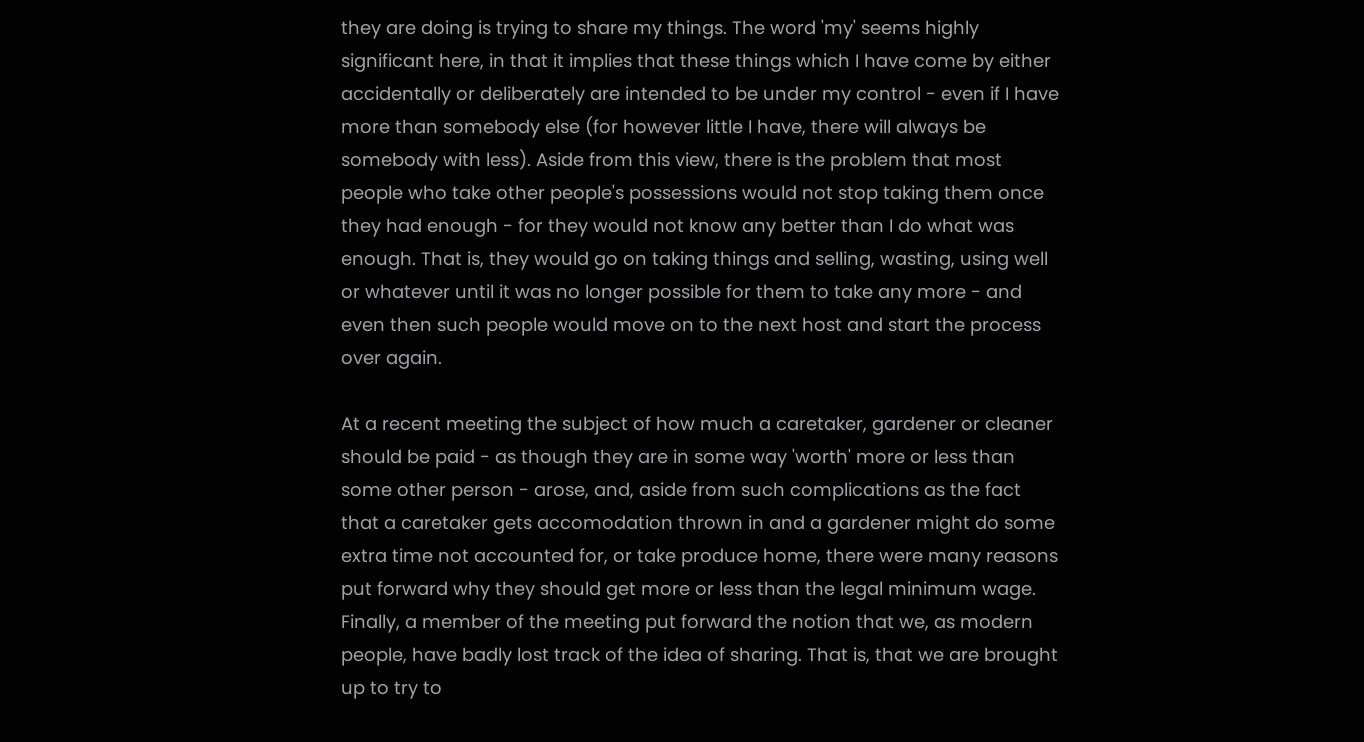they are doing is trying to share my things. The word 'my' seems highly significant here, in that it implies that these things which I have come by either accidentally or deliberately are intended to be under my control - even if I have more than somebody else (for however little I have, there will always be somebody with less). Aside from this view, there is the problem that most people who take other people's possessions would not stop taking them once they had enough - for they would not know any better than I do what was enough. That is, they would go on taking things and selling, wasting, using well or whatever until it was no longer possible for them to take any more - and even then such people would move on to the next host and start the process over again.

At a recent meeting the subject of how much a caretaker, gardener or cleaner should be paid - as though they are in some way 'worth' more or less than some other person - arose, and, aside from such complications as the fact that a caretaker gets accomodation thrown in and a gardener might do some extra time not accounted for, or take produce home, there were many reasons put forward why they should get more or less than the legal minimum wage. Finally, a member of the meeting put forward the notion that we, as modern people, have badly lost track of the idea of sharing. That is, that we are brought up to try to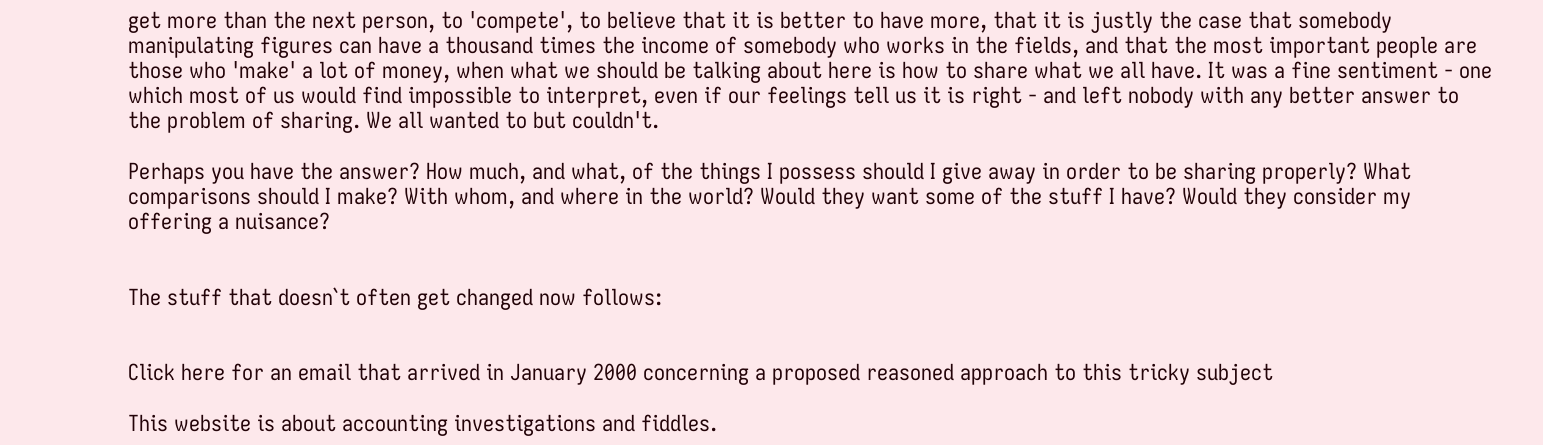get more than the next person, to 'compete', to believe that it is better to have more, that it is justly the case that somebody manipulating figures can have a thousand times the income of somebody who works in the fields, and that the most important people are those who 'make' a lot of money, when what we should be talking about here is how to share what we all have. It was a fine sentiment - one which most of us would find impossible to interpret, even if our feelings tell us it is right - and left nobody with any better answer to the problem of sharing. We all wanted to but couldn't.

Perhaps you have the answer? How much, and what, of the things I possess should I give away in order to be sharing properly? What comparisons should I make? With whom, and where in the world? Would they want some of the stuff I have? Would they consider my offering a nuisance?


The stuff that doesn`t often get changed now follows:


Click here for an email that arrived in January 2000 concerning a proposed reasoned approach to this tricky subject

This website is about accounting investigations and fiddles.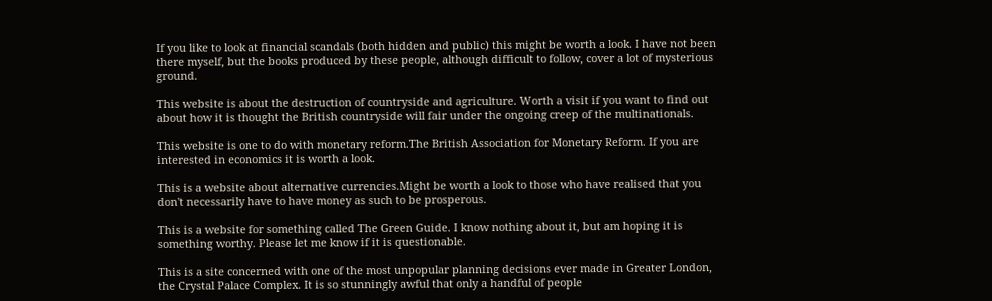If you like to look at financial scandals (both hidden and public) this might be worth a look. I have not been there myself, but the books produced by these people, although difficult to follow, cover a lot of mysterious ground.

This website is about the destruction of countryside and agriculture. Worth a visit if you want to find out about how it is thought the British countryside will fair under the ongoing creep of the multinationals.

This website is one to do with monetary reform.The British Association for Monetary Reform. If you are interested in economics it is worth a look.

This is a website about alternative currencies.Might be worth a look to those who have realised that you don't necessarily have to have money as such to be prosperous.

This is a website for something called The Green Guide. I know nothing about it, but am hoping it is something worthy. Please let me know if it is questionable.

This is a site concerned with one of the most unpopular planning decisions ever made in Greater London, the Crystal Palace Complex. It is so stunningly awful that only a handful of people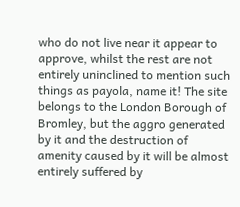who do not live near it appear to approve, whilst the rest are not entirely uninclined to mention such things as payola, name it! The site belongs to the London Borough of Bromley, but the aggro generated by it and the destruction of amenity caused by it will be almost entirely suffered by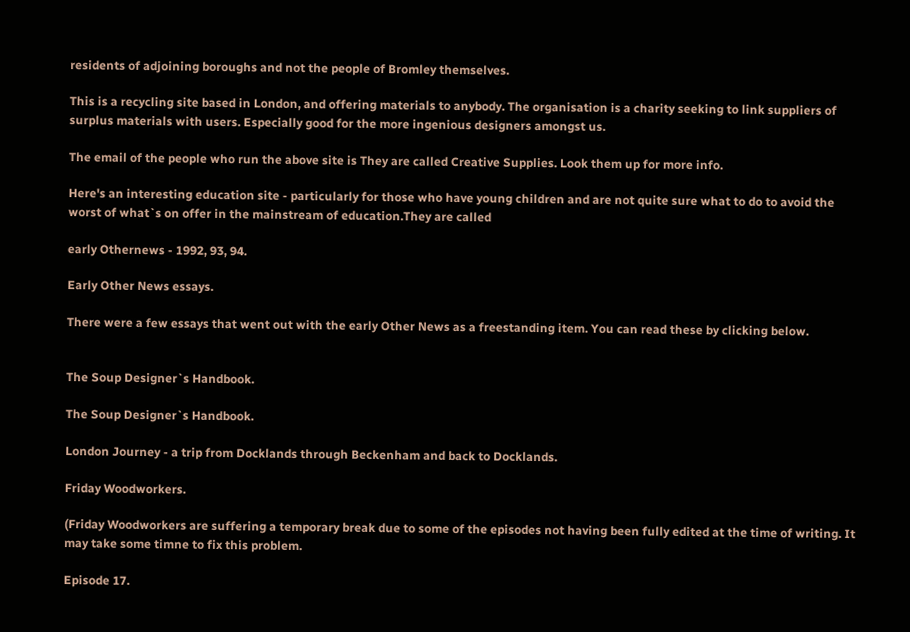residents of adjoining boroughs and not the people of Bromley themselves.

This is a recycling site based in London, and offering materials to anybody. The organisation is a charity seeking to link suppliers of surplus materials with users. Especially good for the more ingenious designers amongst us.

The email of the people who run the above site is They are called Creative Supplies. Look them up for more info.

Here's an interesting education site - particularly for those who have young children and are not quite sure what to do to avoid the worst of what`s on offer in the mainstream of education.They are called

early Othernews - 1992, 93, 94.

Early Other News essays.

There were a few essays that went out with the early Other News as a freestanding item. You can read these by clicking below.


The Soup Designer`s Handbook.

The Soup Designer`s Handbook.

London Journey - a trip from Docklands through Beckenham and back to Docklands.

Friday Woodworkers.

(Friday Woodworkers are suffering a temporary break due to some of the episodes not having been fully edited at the time of writing. It may take some timne to fix this problem.

Episode 17.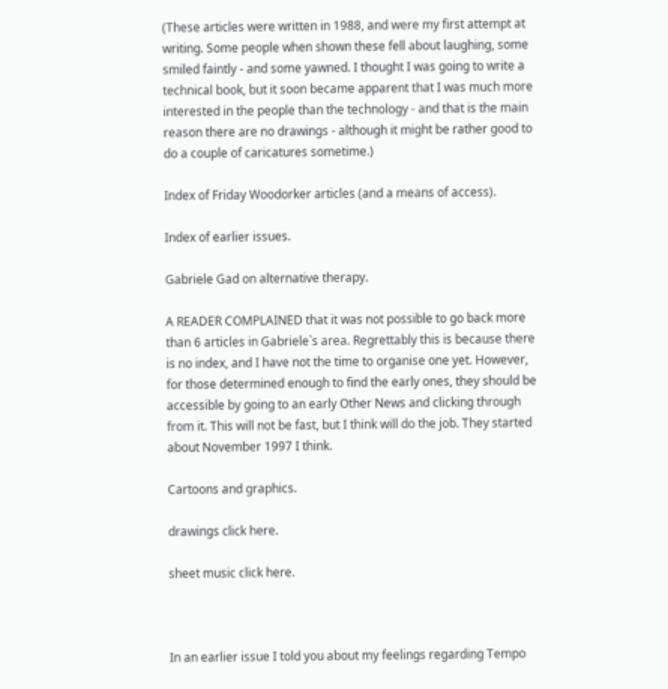(These articles were written in 1988, and were my first attempt at writing. Some people when shown these fell about laughing, some smiled faintly - and some yawned. I thought I was going to write a technical book, but it soon became apparent that I was much more interested in the people than the technology - and that is the main reason there are no drawings - although it might be rather good to do a couple of caricatures sometime.)

Index of Friday Woodorker articles (and a means of access).

Index of earlier issues.

Gabriele Gad on alternative therapy.

A READER COMPLAINED that it was not possible to go back more than 6 articles in Gabriele`s area. Regrettably this is because there is no index, and I have not the time to organise one yet. However, for those determined enough to find the early ones, they should be accessible by going to an early Other News and clicking through from it. This will not be fast, but I think will do the job. They started about November 1997 I think.

Cartoons and graphics.

drawings click here.

sheet music click here.



In an earlier issue I told you about my feelings regarding Tempo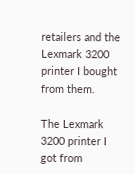retailers and the Lexmark 3200 printer I bought from them.

The Lexmark 3200 printer I got from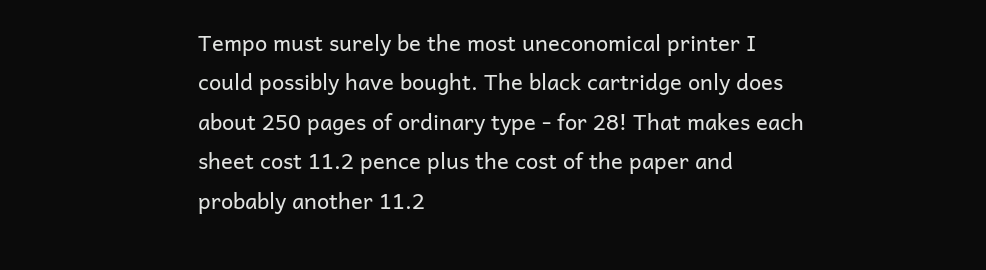Tempo must surely be the most uneconomical printer I could possibly have bought. The black cartridge only does about 250 pages of ordinary type - for 28! That makes each sheet cost 11.2 pence plus the cost of the paper and probably another 11.2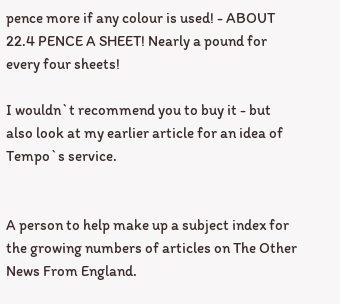pence more if any colour is used! - ABOUT 22.4 PENCE A SHEET! Nearly a pound for every four sheets!

I wouldn`t recommend you to buy it - but also look at my earlier article for an idea of Tempo`s service.


A person to help make up a subject index for the growing numbers of articles on The Other News From England.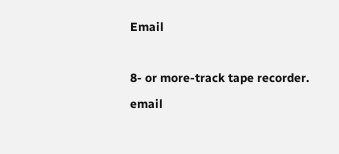Email

8- or more-track tape recorder. email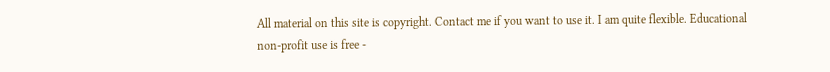All material on this site is copyright. Contact me if you want to use it. I am quite flexible. Educational non-profit use is free -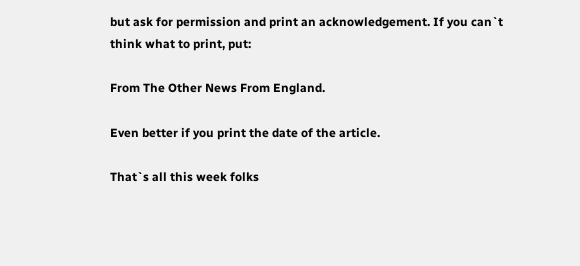but ask for permission and print an acknowledgement. If you can`t think what to print, put:

From The Other News From England.

Even better if you print the date of the article.

That`s all this week folks